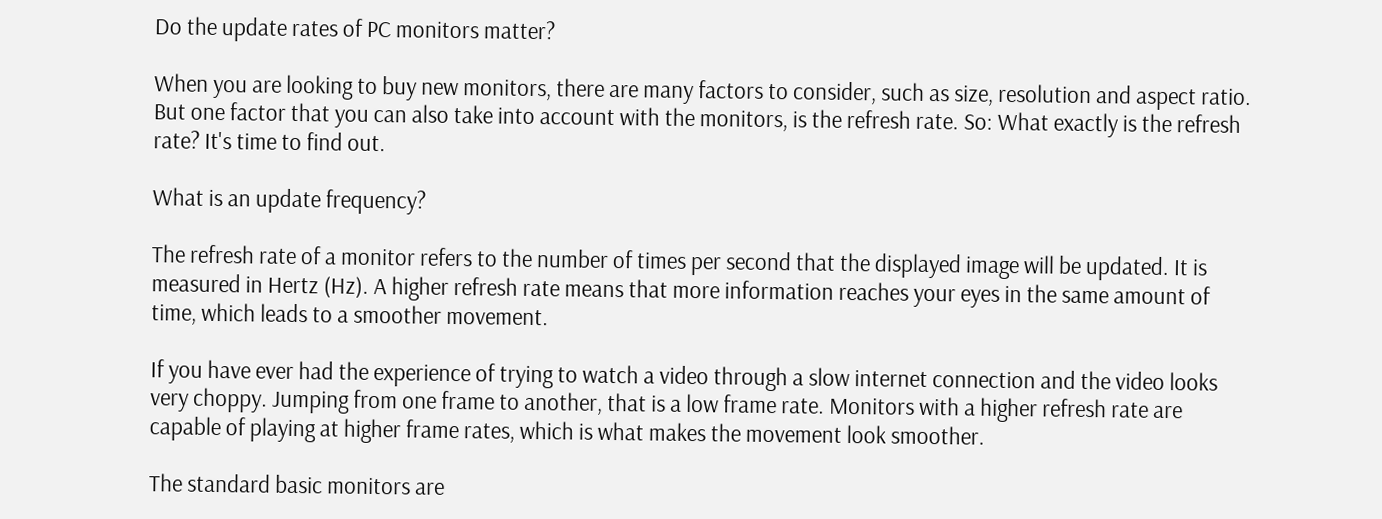Do the update rates of PC monitors matter?

When you are looking to buy new monitors, there are many factors to consider, such as size, resolution and aspect ratio. But one factor that you can also take into account with the monitors, is the refresh rate. So: What exactly is the refresh rate? It's time to find out.

What is an update frequency?

The refresh rate of a monitor refers to the number of times per second that the displayed image will be updated. It is measured in Hertz (Hz). A higher refresh rate means that more information reaches your eyes in the same amount of time, which leads to a smoother movement.

If you have ever had the experience of trying to watch a video through a slow internet connection and the video looks very choppy. Jumping from one frame to another, that is a low frame rate. Monitors with a higher refresh rate are capable of playing at higher frame rates, which is what makes the movement look smoother.

The standard basic monitors are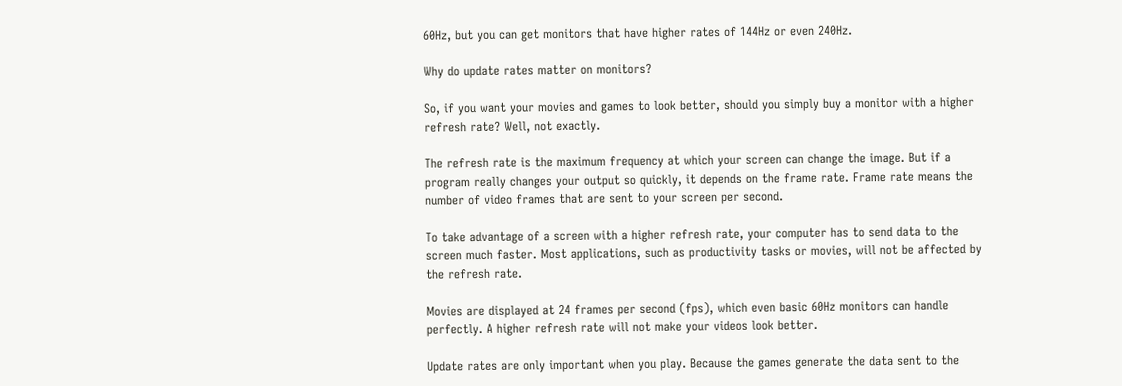60Hz, but you can get monitors that have higher rates of 144Hz or even 240Hz.

Why do update rates matter on monitors?

So, if you want your movies and games to look better, should you simply buy a monitor with a higher refresh rate? Well, not exactly.

The refresh rate is the maximum frequency at which your screen can change the image. But if a program really changes your output so quickly, it depends on the frame rate. Frame rate means the number of video frames that are sent to your screen per second.

To take advantage of a screen with a higher refresh rate, your computer has to send data to the screen much faster. Most applications, such as productivity tasks or movies, will not be affected by the refresh rate.

Movies are displayed at 24 frames per second (fps), which even basic 60Hz monitors can handle perfectly. A higher refresh rate will not make your videos look better.

Update rates are only important when you play. Because the games generate the data sent to the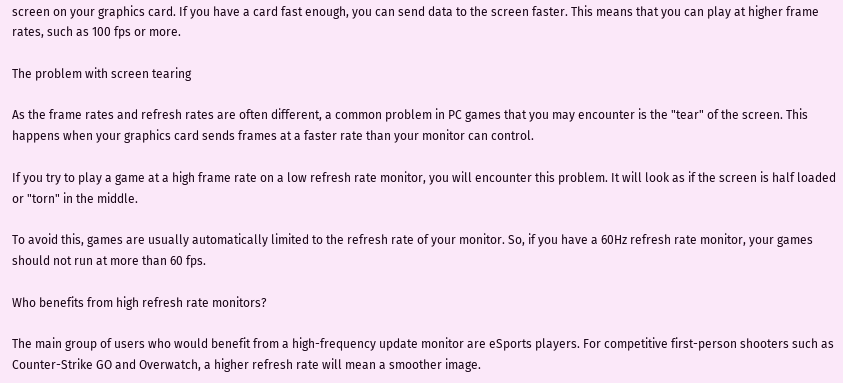screen on your graphics card. If you have a card fast enough, you can send data to the screen faster. This means that you can play at higher frame rates, such as 100 fps or more.

The problem with screen tearing

As the frame rates and refresh rates are often different, a common problem in PC games that you may encounter is the "tear" of the screen. This happens when your graphics card sends frames at a faster rate than your monitor can control.

If you try to play a game at a high frame rate on a low refresh rate monitor, you will encounter this problem. It will look as if the screen is half loaded or "torn" in the middle.

To avoid this, games are usually automatically limited to the refresh rate of your monitor. So, if you have a 60Hz refresh rate monitor, your games should not run at more than 60 fps.

Who benefits from high refresh rate monitors?

The main group of users who would benefit from a high-frequency update monitor are eSports players. For competitive first-person shooters such as Counter-Strike GO and Overwatch, a higher refresh rate will mean a smoother image.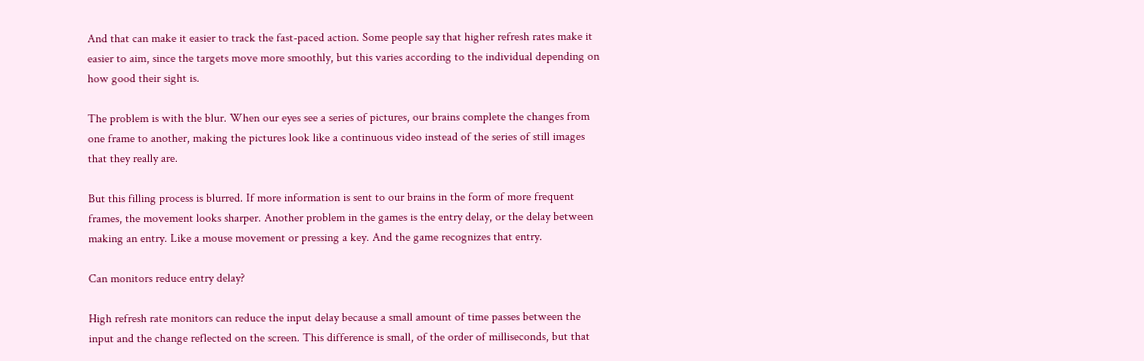And that can make it easier to track the fast-paced action. Some people say that higher refresh rates make it easier to aim, since the targets move more smoothly, but this varies according to the individual depending on how good their sight is.

The problem is with the blur. When our eyes see a series of pictures, our brains complete the changes from one frame to another, making the pictures look like a continuous video instead of the series of still images that they really are.

But this filling process is blurred. If more information is sent to our brains in the form of more frequent frames, the movement looks sharper. Another problem in the games is the entry delay, or the delay between making an entry. Like a mouse movement or pressing a key. And the game recognizes that entry.

Can monitors reduce entry delay?

High refresh rate monitors can reduce the input delay because a small amount of time passes between the input and the change reflected on the screen. This difference is small, of the order of milliseconds, but that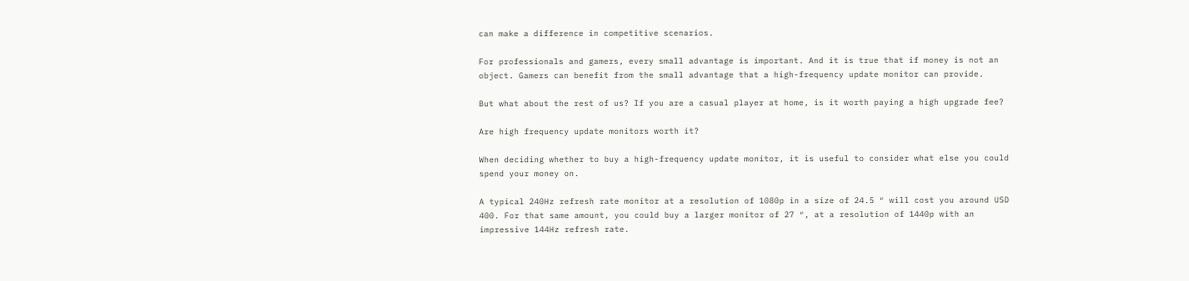can make a difference in competitive scenarios.

For professionals and gamers, every small advantage is important. And it is true that if money is not an object. Gamers can benefit from the small advantage that a high-frequency update monitor can provide.

But what about the rest of us? If you are a casual player at home, is it worth paying a high upgrade fee?

Are high frequency update monitors worth it?

When deciding whether to buy a high-frequency update monitor, it is useful to consider what else you could spend your money on.

A typical 240Hz refresh rate monitor at a resolution of 1080p in a size of 24.5 ″ will cost you around USD 400. For that same amount, you could buy a larger monitor of 27 ″, at a resolution of 1440p with an impressive 144Hz refresh rate.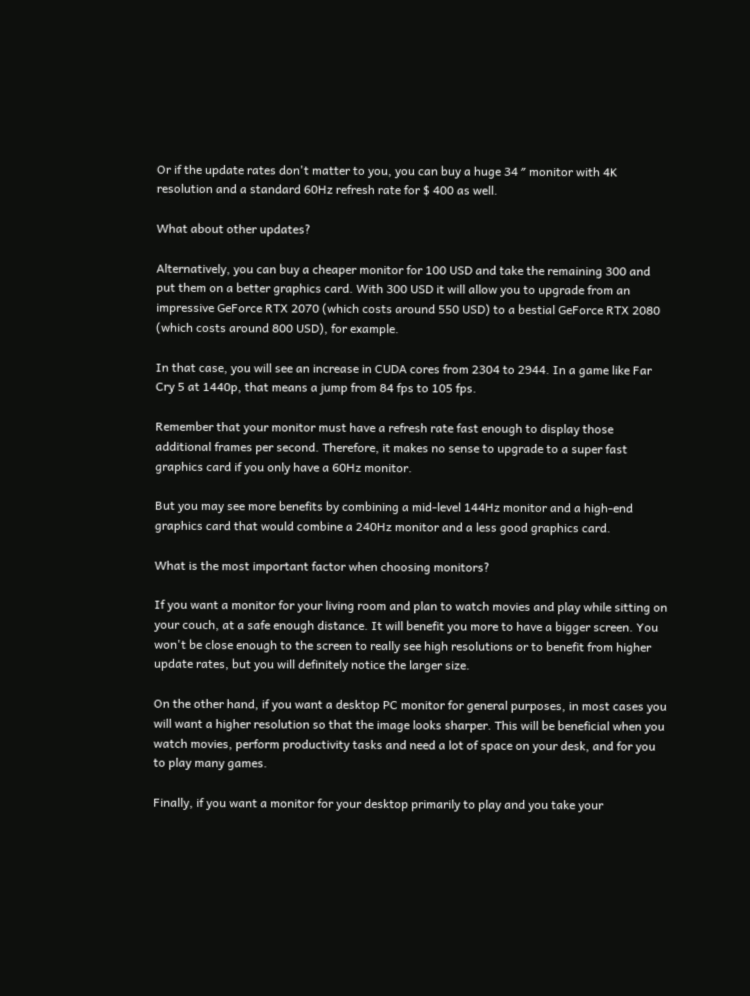Or if the update rates don't matter to you, you can buy a huge 34 ″ monitor with 4K resolution and a standard 60Hz refresh rate for $ 400 as well.

What about other updates?

Alternatively, you can buy a cheaper monitor for 100 USD and take the remaining 300 and put them on a better graphics card. With 300 USD it will allow you to upgrade from an impressive GeForce RTX 2070 (which costs around 550 USD) to a bestial GeForce RTX 2080 (which costs around 800 USD), for example.

In that case, you will see an increase in CUDA cores from 2304 to 2944. In a game like Far Cry 5 at 1440p, that means a jump from 84 fps to 105 fps.

Remember that your monitor must have a refresh rate fast enough to display those additional frames per second. Therefore, it makes no sense to upgrade to a super fast graphics card if you only have a 60Hz monitor.

But you may see more benefits by combining a mid-level 144Hz monitor and a high-end graphics card that would combine a 240Hz monitor and a less good graphics card.

What is the most important factor when choosing monitors?

If you want a monitor for your living room and plan to watch movies and play while sitting on your couch, at a safe enough distance. It will benefit you more to have a bigger screen. You won't be close enough to the screen to really see high resolutions or to benefit from higher update rates, but you will definitely notice the larger size.

On the other hand, if you want a desktop PC monitor for general purposes, in most cases you will want a higher resolution so that the image looks sharper. This will be beneficial when you watch movies, perform productivity tasks and need a lot of space on your desk, and for you to play many games.

Finally, if you want a monitor for your desktop primarily to play and you take your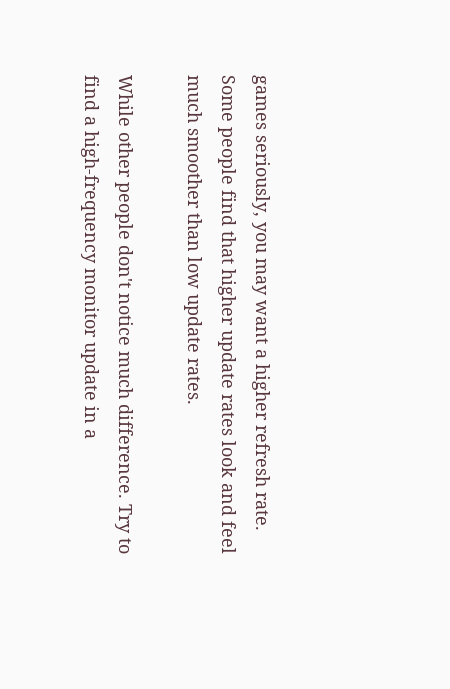games seriously, you may want a higher refresh rate. Some people find that higher update rates look and feel much smoother than low update rates.

While other people don't notice much difference. Try to find a high-frequency monitor update in a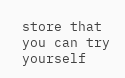store that you can try yourself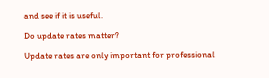and see if it is useful.

Do update rates matter?

Update rates are only important for professional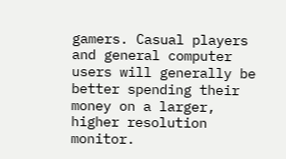gamers. Casual players and general computer users will generally be better spending their money on a larger, higher resolution monitor.